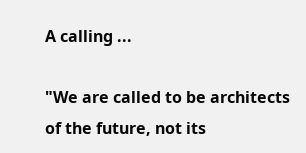A calling ...

"We are called to be architects of the future, not its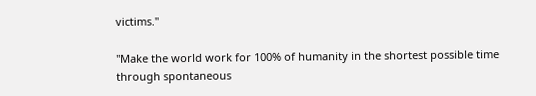victims."

"Make the world work for 100% of humanity in the shortest possible time through spontaneous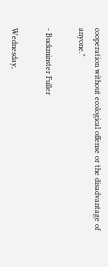cooperation without ecological offense or the disadvantage of anyone."

- Buckminster Fuller

Wednesday,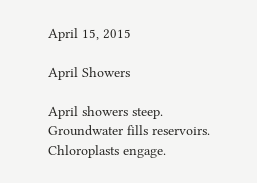April 15, 2015

April Showers

April showers steep.
Groundwater fills reservoirs.
Chloroplasts engage.